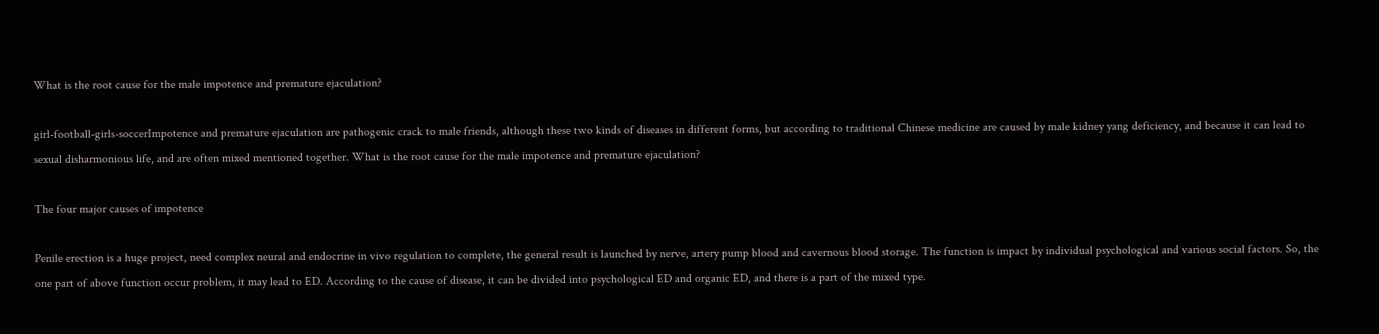What is the root cause for the male impotence and premature ejaculation?

girl-football-girls-soccerImpotence and premature ejaculation are pathogenic crack to male friends, although these two kinds of diseases in different forms, but according to traditional Chinese medicine are caused by male kidney yang deficiency, and because it can lead to sexual disharmonious life, and are often mixed mentioned together. What is the root cause for the male impotence and premature ejaculation?

The four major causes of impotence

Penile erection is a huge project, need complex neural and endocrine in vivo regulation to complete, the general result is launched by nerve, artery pump blood and cavernous blood storage. The function is impact by individual psychological and various social factors. So, the one part of above function occur problem, it may lead to ED. According to the cause of disease, it can be divided into psychological ED and organic ED, and there is a part of the mixed type.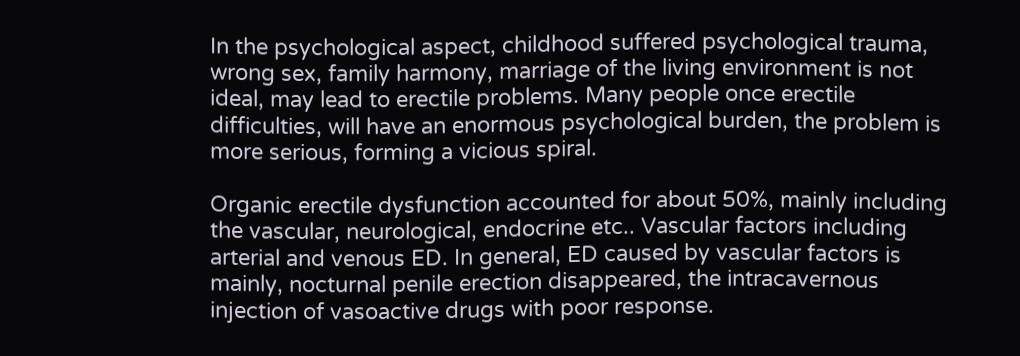In the psychological aspect, childhood suffered psychological trauma, wrong sex, family harmony, marriage of the living environment is not ideal, may lead to erectile problems. Many people once erectile difficulties, will have an enormous psychological burden, the problem is more serious, forming a vicious spiral.

Organic erectile dysfunction accounted for about 50%, mainly including the vascular, neurological, endocrine etc.. Vascular factors including arterial and venous ED. In general, ED caused by vascular factors is mainly, nocturnal penile erection disappeared, the intracavernous injection of vasoactive drugs with poor response.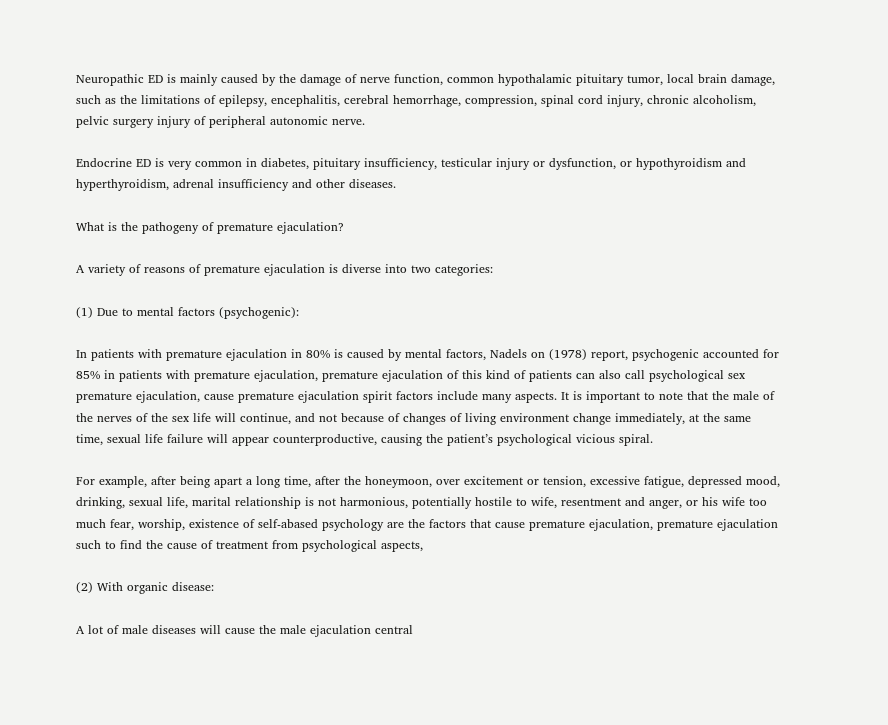Neuropathic ED is mainly caused by the damage of nerve function, common hypothalamic pituitary tumor, local brain damage, such as the limitations of epilepsy, encephalitis, cerebral hemorrhage, compression, spinal cord injury, chronic alcoholism, pelvic surgery injury of peripheral autonomic nerve.

Endocrine ED is very common in diabetes, pituitary insufficiency, testicular injury or dysfunction, or hypothyroidism and hyperthyroidism, adrenal insufficiency and other diseases.

What is the pathogeny of premature ejaculation?

A variety of reasons of premature ejaculation is diverse into two categories:

(1) Due to mental factors (psychogenic):

In patients with premature ejaculation in 80% is caused by mental factors, Nadels on (1978) report, psychogenic accounted for 85% in patients with premature ejaculation, premature ejaculation of this kind of patients can also call psychological sex premature ejaculation, cause premature ejaculation spirit factors include many aspects. It is important to note that the male of the nerves of the sex life will continue, and not because of changes of living environment change immediately, at the same time, sexual life failure will appear counterproductive, causing the patient’s psychological vicious spiral.

For example, after being apart a long time, after the honeymoon, over excitement or tension, excessive fatigue, depressed mood, drinking, sexual life, marital relationship is not harmonious, potentially hostile to wife, resentment and anger, or his wife too much fear, worship, existence of self-abased psychology are the factors that cause premature ejaculation, premature ejaculation such to find the cause of treatment from psychological aspects,

(2) With organic disease:

A lot of male diseases will cause the male ejaculation central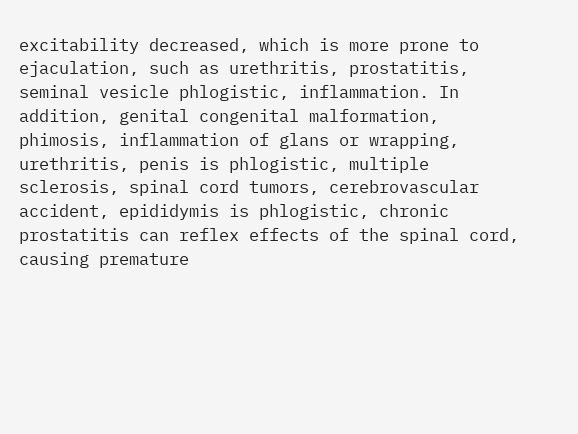excitability decreased, which is more prone to ejaculation, such as urethritis, prostatitis, seminal vesicle phlogistic, inflammation. In addition, genital congenital malformation, phimosis, inflammation of glans or wrapping, urethritis, penis is phlogistic, multiple sclerosis, spinal cord tumors, cerebrovascular accident, epididymis is phlogistic, chronic prostatitis can reflex effects of the spinal cord, causing premature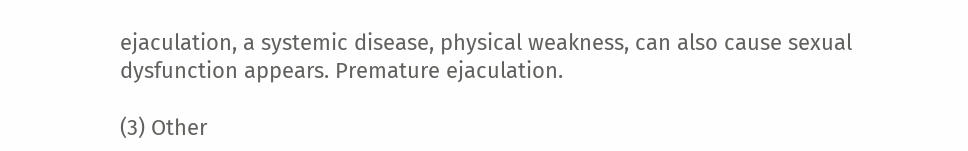ejaculation, a systemic disease, physical weakness, can also cause sexual dysfunction appears. Premature ejaculation.

(3) Other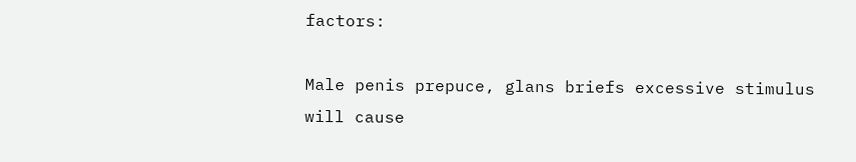factors:

Male penis prepuce, glans briefs excessive stimulus will cause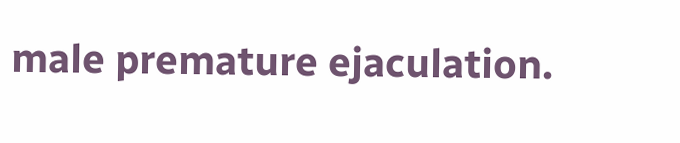male premature ejaculation.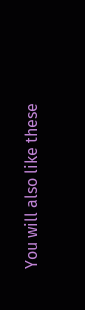You will also like these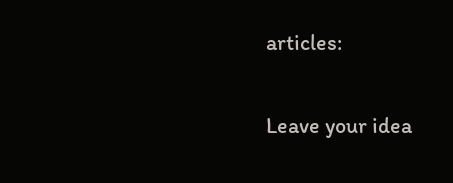articles:

Leave your idea